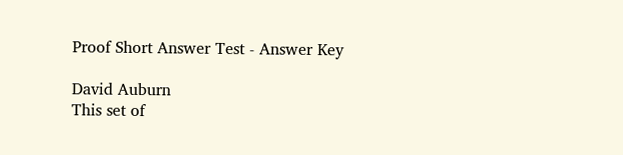Proof Short Answer Test - Answer Key

David Auburn
This set of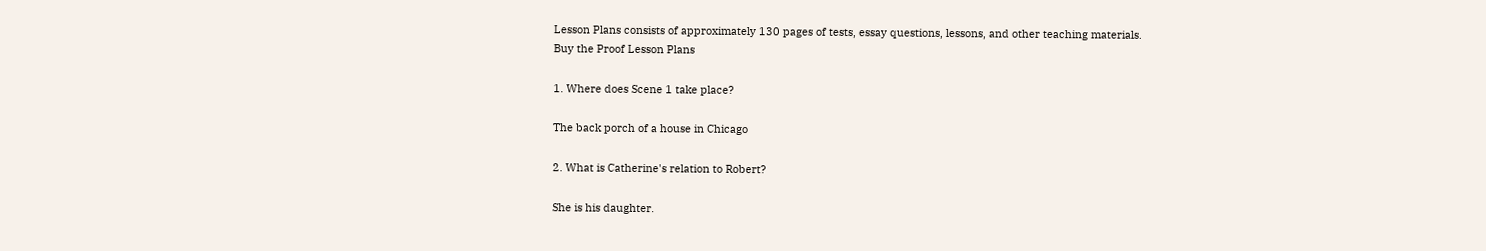Lesson Plans consists of approximately 130 pages of tests, essay questions, lessons, and other teaching materials.
Buy the Proof Lesson Plans

1. Where does Scene 1 take place?

The back porch of a house in Chicago

2. What is Catherine's relation to Robert?

She is his daughter.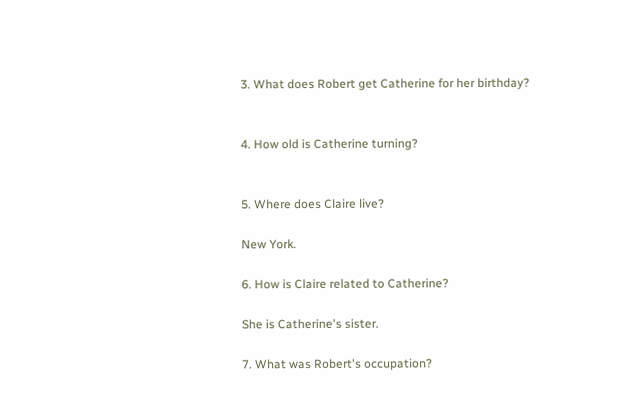3. What does Robert get Catherine for her birthday?


4. How old is Catherine turning?


5. Where does Claire live?

New York.

6. How is Claire related to Catherine?

She is Catherine's sister.

7. What was Robert's occupation?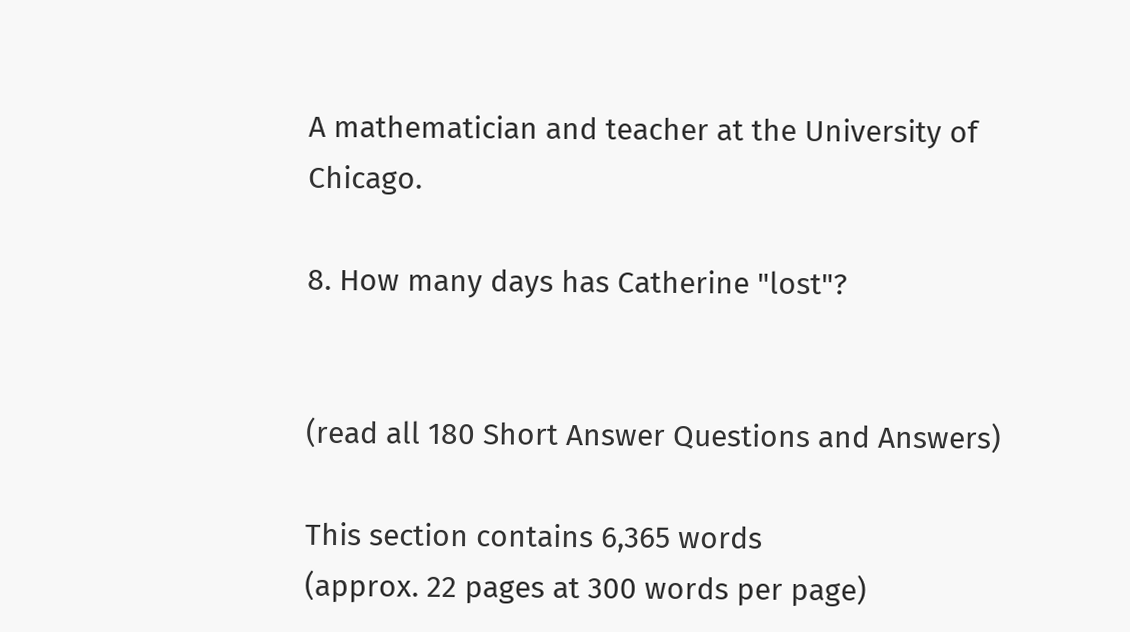A mathematician and teacher at the University of Chicago.

8. How many days has Catherine "lost"?


(read all 180 Short Answer Questions and Answers)

This section contains 6,365 words
(approx. 22 pages at 300 words per page)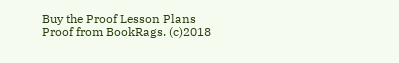Buy the Proof Lesson Plans
Proof from BookRags. (c)2018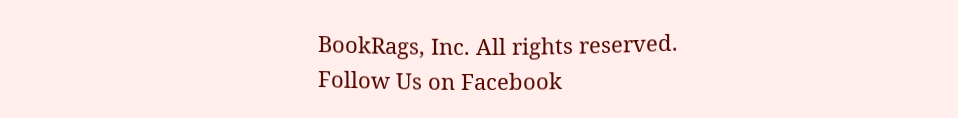BookRags, Inc. All rights reserved.
Follow Us on Facebook